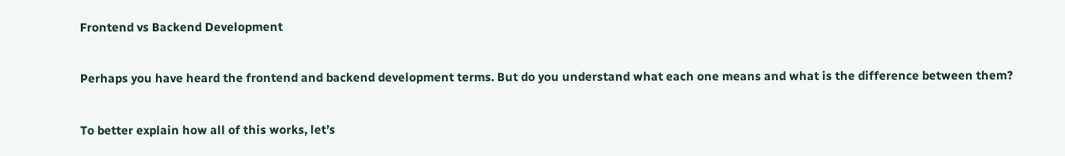Frontend vs Backend Development

Perhaps you have heard the frontend and backend development terms. But do you understand what each one means and what is the difference between them?

To better explain how all of this works, let’s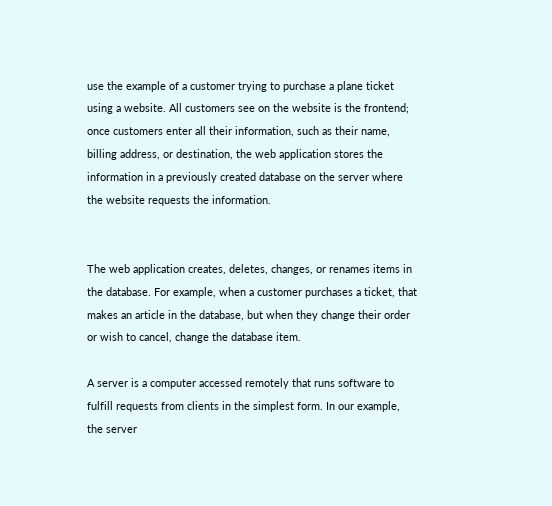use the example of a customer trying to purchase a plane ticket using a website. All customers see on the website is the frontend; once customers enter all their information, such as their name, billing address, or destination, the web application stores the information in a previously created database on the server where the website requests the information.


The web application creates, deletes, changes, or renames items in the database. For example, when a customer purchases a ticket, that makes an article in the database, but when they change their order or wish to cancel, change the database item.

A server is a computer accessed remotely that runs software to fulfill requests from clients in the simplest form. In our example, the server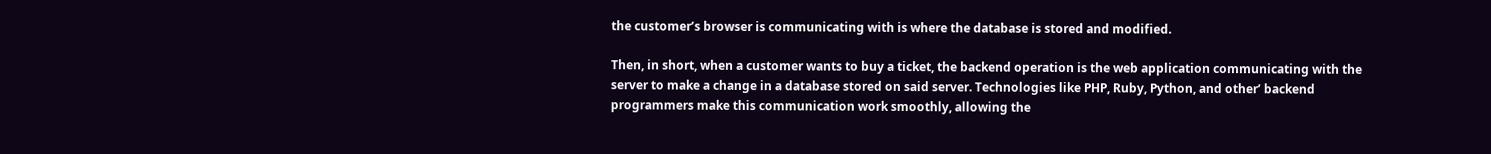the customer’s browser is communicating with is where the database is stored and modified.

Then, in short, when a customer wants to buy a ticket, the backend operation is the web application communicating with the server to make a change in a database stored on said server. Technologies like PHP, Ruby, Python, and other’ backend programmers make this communication work smoothly, allowing the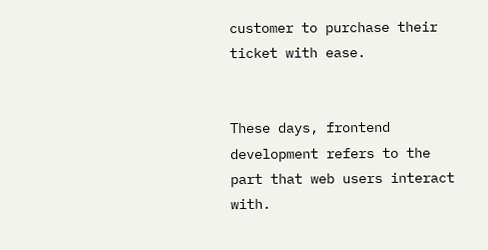customer to purchase their ticket with ease.


These days, frontend development refers to the part that web users interact with.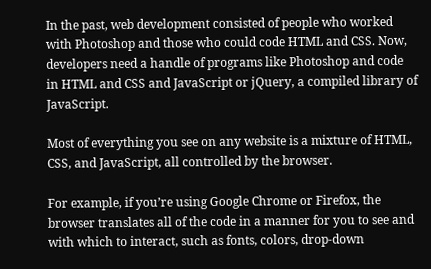In the past, web development consisted of people who worked with Photoshop and those who could code HTML and CSS. Now, developers need a handle of programs like Photoshop and code in HTML and CSS and JavaScript or jQuery, a compiled library of JavaScript.

Most of everything you see on any website is a mixture of HTML, CSS, and JavaScript, all controlled by the browser.

For example, if you’re using Google Chrome or Firefox, the browser translates all of the code in a manner for you to see and with which to interact, such as fonts, colors, drop-down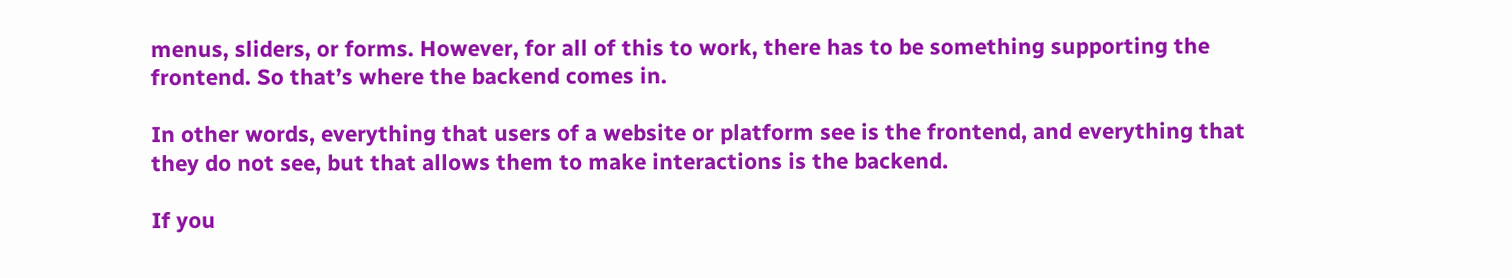menus, sliders, or forms. However, for all of this to work, there has to be something supporting the frontend. So that’s where the backend comes in.

In other words, everything that users of a website or platform see is the frontend, and everything that they do not see, but that allows them to make interactions is the backend.

If you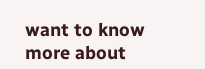want to know more about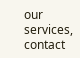our services, contact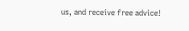us, and receive free advice!